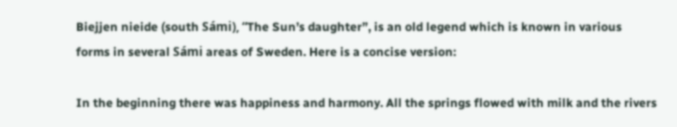Biejjen nieide (south Sámi), “The Sun’s daughter”, is an old legend which is known in various forms in several Sámi areas of Sweden. Here is a concise version:

In the beginning there was happiness and harmony. All the springs flowed with milk and the rivers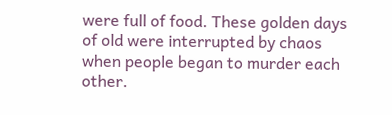were full of food. These golden days of old were interrupted by chaos when people began to murder each other.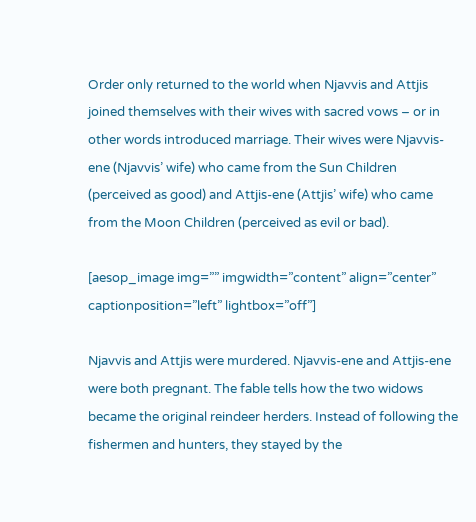Order only returned to the world when Njavvis and Attjis joined themselves with their wives with sacred vows – or in other words introduced marriage. Their wives were Njavvis-ene (Njavvis’ wife) who came from the Sun Children (perceived as good) and Attjis-ene (Attjis’ wife) who came from the Moon Children (perceived as evil or bad).

[aesop_image img=”” imgwidth=”content” align=”center” captionposition=”left” lightbox=”off”]

Njavvis and Attjis were murdered. Njavvis-ene and Attjis-ene were both pregnant. The fable tells how the two widows became the original reindeer herders. Instead of following the fishermen and hunters, they stayed by the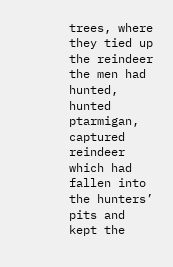trees, where they tied up the reindeer the men had hunted, hunted ptarmigan, captured reindeer which had fallen into the hunters’ pits and kept the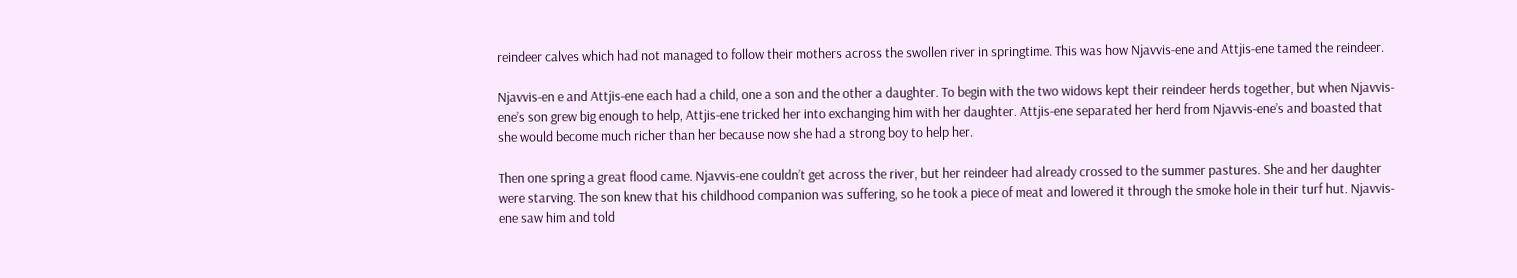reindeer calves which had not managed to follow their mothers across the swollen river in springtime. This was how Njavvis-ene and Attjis-ene tamed the reindeer.

Njavvis-en e and Attjis-ene each had a child, one a son and the other a daughter. To begin with the two widows kept their reindeer herds together, but when Njavvis-ene’s son grew big enough to help, Attjis-ene tricked her into exchanging him with her daughter. Attjis-ene separated her herd from Njavvis-ene’s and boasted that she would become much richer than her because now she had a strong boy to help her.

Then one spring a great flood came. Njavvis-ene couldn’t get across the river, but her reindeer had already crossed to the summer pastures. She and her daughter were starving. The son knew that his childhood companion was suffering, so he took a piece of meat and lowered it through the smoke hole in their turf hut. Njavvis-ene saw him and told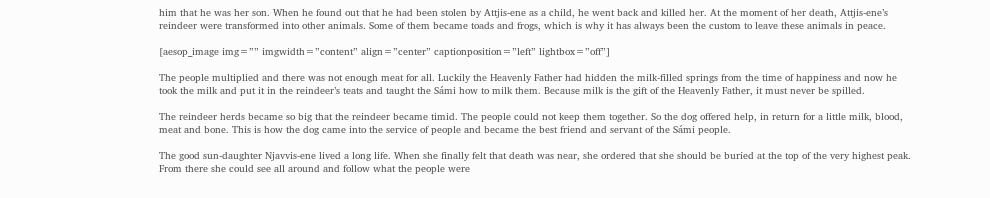him that he was her son. When he found out that he had been stolen by Attjis-ene as a child, he went back and killed her. At the moment of her death, Attjis-ene’s reindeer were transformed into other animals. Some of them became toads and frogs, which is why it has always been the custom to leave these animals in peace.

[aesop_image img=”” imgwidth=”content” align=”center” captionposition=”left” lightbox=”off”]

The people multiplied and there was not enough meat for all. Luckily the Heavenly Father had hidden the milk-filled springs from the time of happiness and now he took the milk and put it in the reindeer’s teats and taught the Sámi how to milk them. Because milk is the gift of the Heavenly Father, it must never be spilled.

The reindeer herds became so big that the reindeer became timid. The people could not keep them together. So the dog offered help, in return for a little milk, blood, meat and bone. This is how the dog came into the service of people and became the best friend and servant of the Sámi people.

The good sun-daughter Njavvis-ene lived a long life. When she finally felt that death was near, she ordered that she should be buried at the top of the very highest peak. From there she could see all around and follow what the people were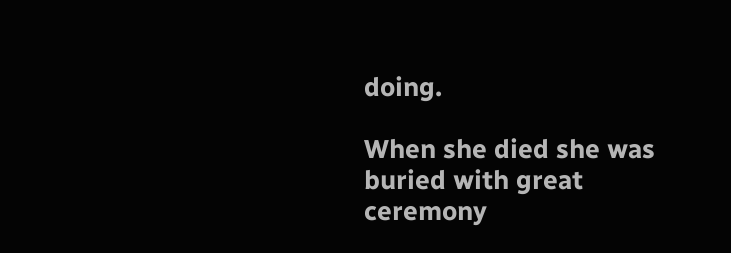doing.

When she died she was buried with great ceremony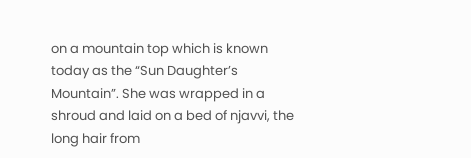on a mountain top which is known today as the “Sun Daughter’s Mountain”. She was wrapped in a shroud and laid on a bed of njavvi, the long hair from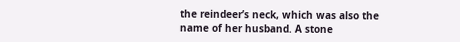the reindeer’s neck, which was also the name of her husband. A stone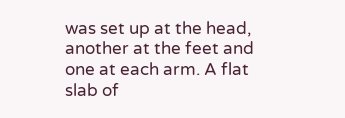was set up at the head, another at the feet and one at each arm. A flat slab of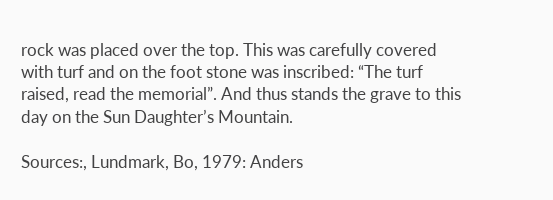rock was placed over the top. This was carefully covered with turf and on the foot stone was inscribed: “The turf raised, read the memorial”. And thus stands the grave to this day on the Sun Daughter’s Mountain.

Sources:, Lundmark, Bo, 1979: Anders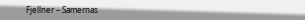Fjellner – Samernas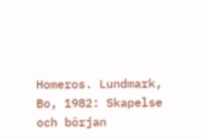Homeros. Lundmark, Bo, 1982: Skapelse och början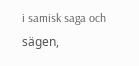i samisk saga och sägen,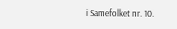i Samefolket nr. 10.